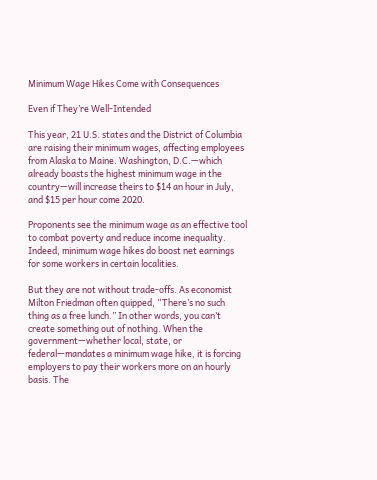Minimum Wage Hikes Come with Consequences

Even if They’re Well-Intended

This year, 21 U.S. states and the District of Columbia are raising their minimum wages, affecting employees from Alaska to Maine. Washington, D.C.—which already boasts the highest minimum wage in the country—will increase theirs to $14 an hour in July, and $15 per hour come 2020.

Proponents see the minimum wage as an effective tool to combat poverty and reduce income inequality. Indeed, minimum wage hikes do boost net earnings for some workers in certain localities.

But they are not without trade-offs. As economist Milton Friedman often quipped, “There’s no such thing as a free lunch.” In other words, you can’t create something out of nothing. When the government—whether local, state, or federal—mandates a minimum wage hike, it is forcing employers to pay their workers more on an hourly basis. The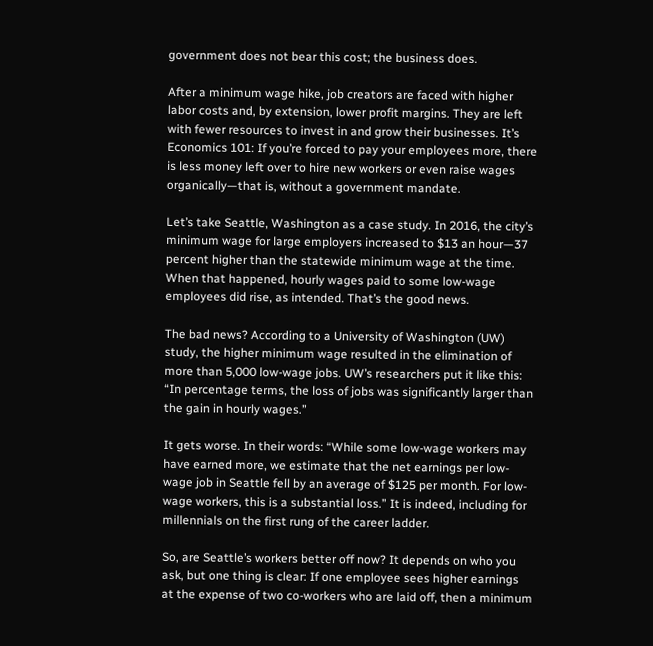government does not bear this cost; the business does.

After a minimum wage hike, job creators are faced with higher labor costs and, by extension, lower profit margins. They are left with fewer resources to invest in and grow their businesses. It’s Economics 101: If you’re forced to pay your employees more, there is less money left over to hire new workers or even raise wages organically—that is, without a government mandate.

Let’s take Seattle, Washington as a case study. In 2016, the city’s minimum wage for large employers increased to $13 an hour—37 percent higher than the statewide minimum wage at the time. When that happened, hourly wages paid to some low-wage employees did rise, as intended. That’s the good news.

The bad news? According to a University of Washington (UW) study, the higher minimum wage resulted in the elimination of more than 5,000 low-wage jobs. UW’s researchers put it like this: “In percentage terms, the loss of jobs was significantly larger than the gain in hourly wages.”

It gets worse. In their words: “While some low-wage workers may have earned more, we estimate that the net earnings per low-wage job in Seattle fell by an average of $125 per month. For low-wage workers, this is a substantial loss.” It is indeed, including for millennials on the first rung of the career ladder.

So, are Seattle’s workers better off now? It depends on who you ask, but one thing is clear: If one employee sees higher earnings at the expense of two co-workers who are laid off, then a minimum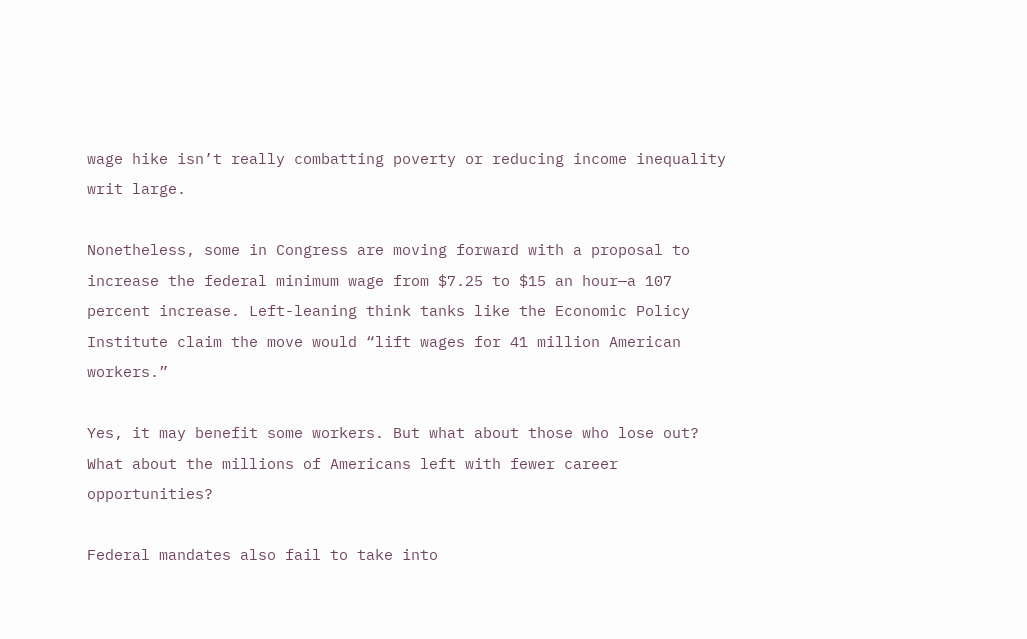wage hike isn’t really combatting poverty or reducing income inequality writ large.

Nonetheless, some in Congress are moving forward with a proposal to increase the federal minimum wage from $7.25 to $15 an hour—a 107 percent increase. Left-leaning think tanks like the Economic Policy Institute claim the move would “lift wages for 41 million American workers.”

Yes, it may benefit some workers. But what about those who lose out? What about the millions of Americans left with fewer career opportunities?

Federal mandates also fail to take into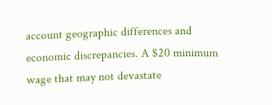account geographic differences and economic discrepancies. A $20 minimum wage that may not devastate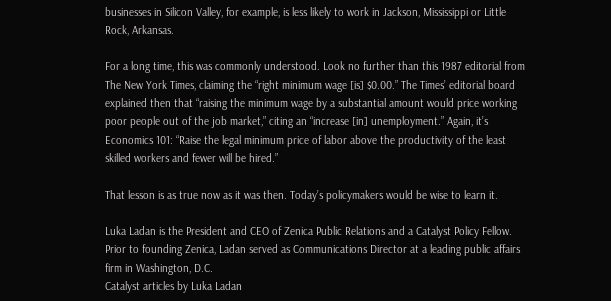businesses in Silicon Valley, for example, is less likely to work in Jackson, Mississippi or Little Rock, Arkansas.

For a long time, this was commonly understood. Look no further than this 1987 editorial from The New York Times, claiming the “right minimum wage [is] $0.00.” The Times’ editorial board explained then that “raising the minimum wage by a substantial amount would price working poor people out of the job market,” citing an “increase [in] unemployment.” Again, it’s Economics 101: “Raise the legal minimum price of labor above the productivity of the least skilled workers and fewer will be hired.”

That lesson is as true now as it was then. Today’s policymakers would be wise to learn it.

Luka Ladan is the President and CEO of Zenica Public Relations and a Catalyst Policy Fellow. Prior to founding Zenica, Ladan served as Communications Director at a leading public affairs firm in Washington, D.C.
Catalyst articles by Luka Ladan